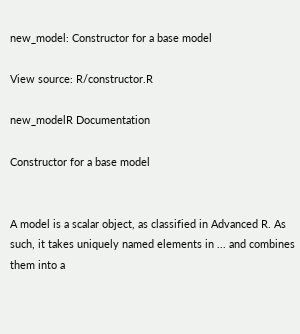new_model: Constructor for a base model

View source: R/constructor.R

new_modelR Documentation

Constructor for a base model


A model is a scalar object, as classified in Advanced R. As such, it takes uniquely named elements in ... and combines them into a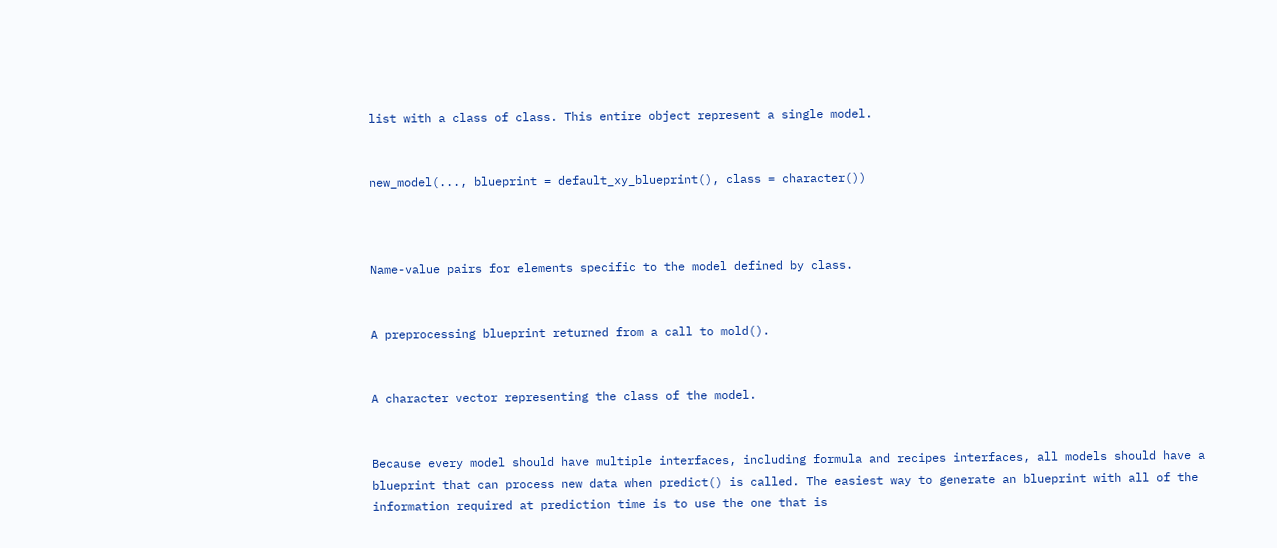list with a class of class. This entire object represent a single model.


new_model(..., blueprint = default_xy_blueprint(), class = character())



Name-value pairs for elements specific to the model defined by class.


A preprocessing blueprint returned from a call to mold().


A character vector representing the class of the model.


Because every model should have multiple interfaces, including formula and recipes interfaces, all models should have a blueprint that can process new data when predict() is called. The easiest way to generate an blueprint with all of the information required at prediction time is to use the one that is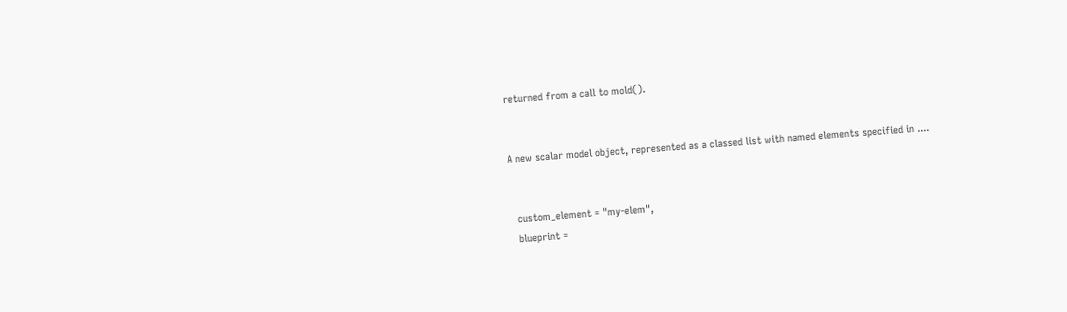returned from a call to mold().


A new scalar model object, represented as a classed list with named elements specified in ....


  custom_element = "my-elem",
  blueprint =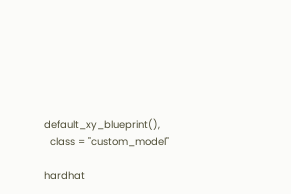default_xy_blueprint(),
  class = "custom_model"

hardhat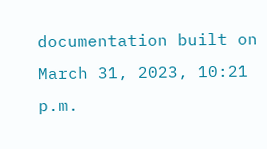documentation built on March 31, 2023, 10:21 p.m.